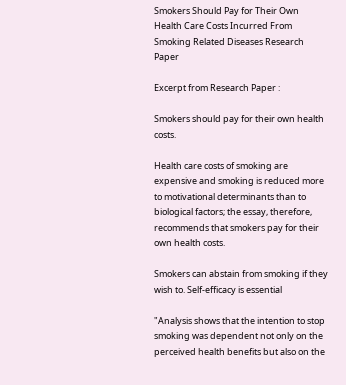Smokers Should Pay for Their Own Health Care Costs Incurred From Smoking Related Diseases Research Paper

Excerpt from Research Paper :

Smokers should pay for their own health costs.

Health care costs of smoking are expensive and smoking is reduced more to motivational determinants than to biological factors; the essay, therefore, recommends that smokers pay for their own health costs.

Smokers can abstain from smoking if they wish to. Self-efficacy is essential

"Analysis shows that the intention to stop smoking was dependent not only on the perceived health benefits but also on the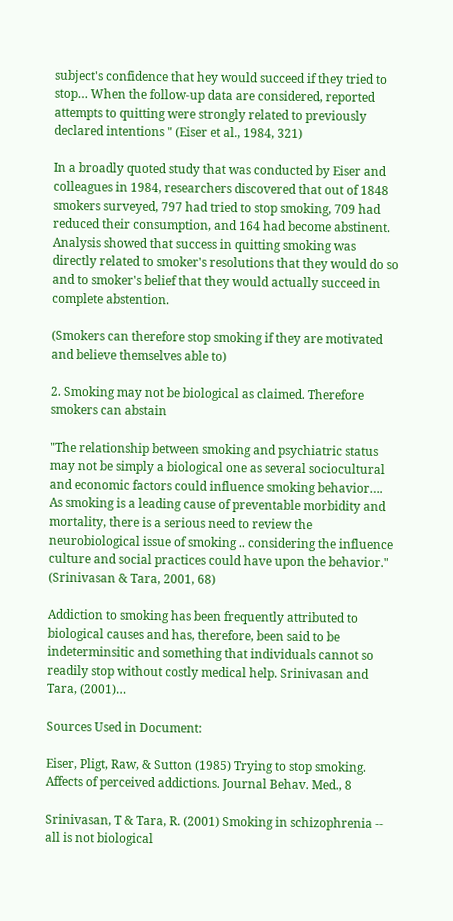subject's confidence that hey would succeed if they tried to stop… When the follow-up data are considered, reported attempts to quitting were strongly related to previously declared intentions " (Eiser et al., 1984, 321)

In a broadly quoted study that was conducted by Eiser and colleagues in 1984, researchers discovered that out of 1848 smokers surveyed, 797 had tried to stop smoking, 709 had reduced their consumption, and 164 had become abstinent. Analysis showed that success in quitting smoking was directly related to smoker's resolutions that they would do so and to smoker's belief that they would actually succeed in complete abstention.

(Smokers can therefore stop smoking if they are motivated and believe themselves able to)

2. Smoking may not be biological as claimed. Therefore smokers can abstain

"The relationship between smoking and psychiatric status may not be simply a biological one as several sociocultural and economic factors could influence smoking behavior…. As smoking is a leading cause of preventable morbidity and mortality, there is a serious need to review the neurobiological issue of smoking .. considering the influence culture and social practices could have upon the behavior." (Srinivasan & Tara, 2001, 68)

Addiction to smoking has been frequently attributed to biological causes and has, therefore, been said to be indeterminsitic and something that individuals cannot so readily stop without costly medical help. Srinivasan and Tara, (2001)…

Sources Used in Document:

Eiser, Pligt, Raw, & Sutton (1985) Trying to stop smoking. Affects of perceived addictions. Journal Behav. Med., 8

Srinivasan, T & Tara, R. (2001) Smoking in schizophrenia -- all is not biological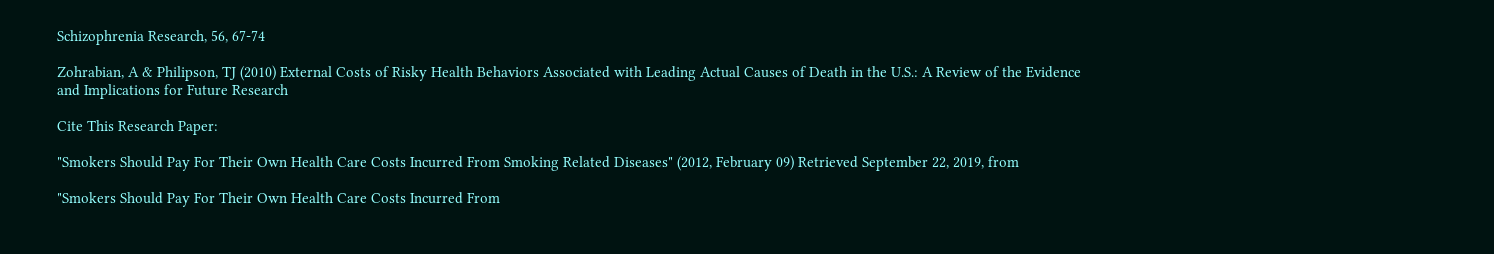Schizophrenia Research, 56, 67-74

Zohrabian, A & Philipson, TJ (2010) External Costs of Risky Health Behaviors Associated with Leading Actual Causes of Death in the U.S.: A Review of the Evidence and Implications for Future Research

Cite This Research Paper:

"Smokers Should Pay For Their Own Health Care Costs Incurred From Smoking Related Diseases" (2012, February 09) Retrieved September 22, 2019, from

"Smokers Should Pay For Their Own Health Care Costs Incurred From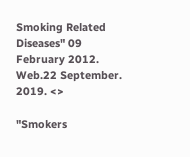Smoking Related Diseases" 09 February 2012. Web.22 September. 2019. <>

"Smokers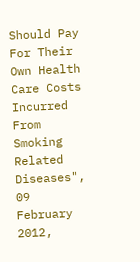Should Pay For Their Own Health Care Costs Incurred From Smoking Related Diseases", 09 February 2012,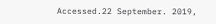Accessed.22 September. 2019,